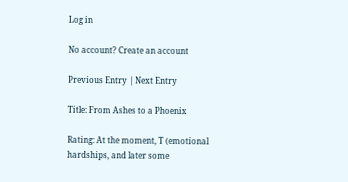Log in

No account? Create an account

Previous Entry | Next Entry

Title: From Ashes to a Phoenix

Rating: At the moment, T (emotional hardships, and later some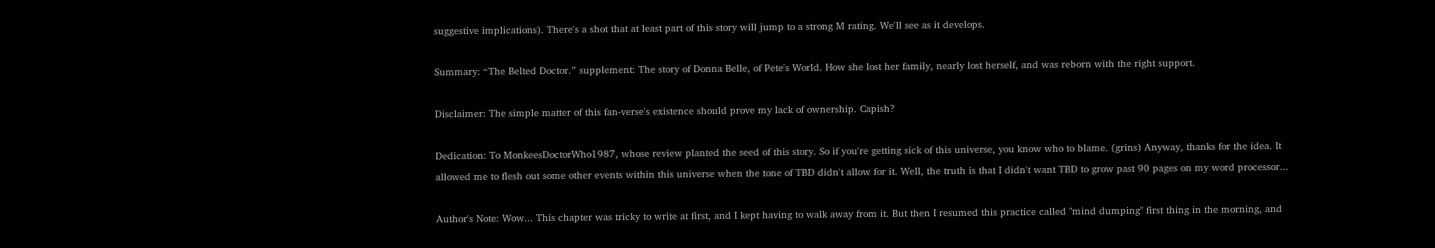suggestive implications). There's a shot that at least part of this story will jump to a strong M rating. We'll see as it develops.

Summary: “The Belted Doctor.” supplement: The story of Donna Belle, of Pete's World. How she lost her family, nearly lost herself, and was reborn with the right support.

Disclaimer: The simple matter of this fan-verse's existence should prove my lack of ownership. Capish?

Dedication: To MonkeesDoctorWho1987, whose review planted the seed of this story. So if you're getting sick of this universe, you know who to blame. (grins) Anyway, thanks for the idea. It allowed me to flesh out some other events within this universe when the tone of TBD didn't allow for it. Well, the truth is that I didn't want TBD to grow past 90 pages on my word processor...

Author's Note: Wow... This chapter was tricky to write at first, and I kept having to walk away from it. But then I resumed this practice called "mind dumping" first thing in the morning, and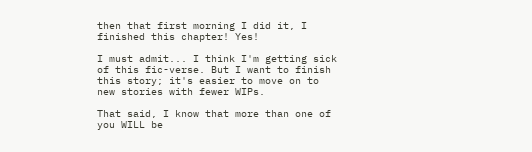then that first morning I did it, I finished this chapter! Yes!

I must admit... I think I'm getting sick of this fic-verse. But I want to finish this story; it's easier to move on to new stories with fewer WIPs.

That said, I know that more than one of you WILL be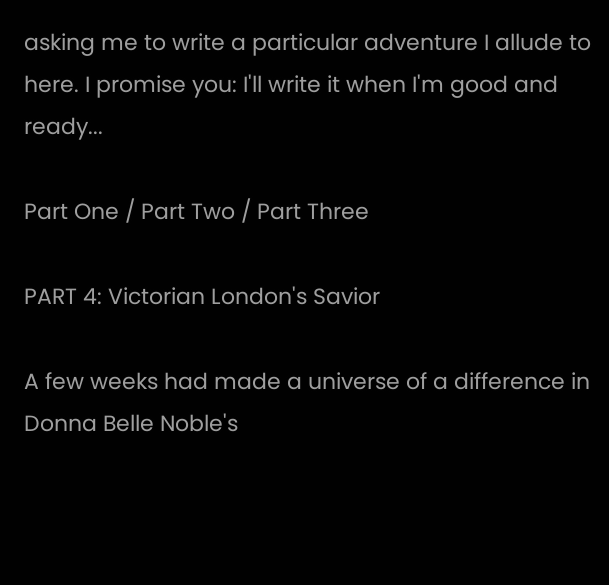asking me to write a particular adventure I allude to here. I promise you: I'll write it when I'm good and ready...

Part One / Part Two / Part Three

PART 4: Victorian London's Savior

A few weeks had made a universe of a difference in Donna Belle Noble's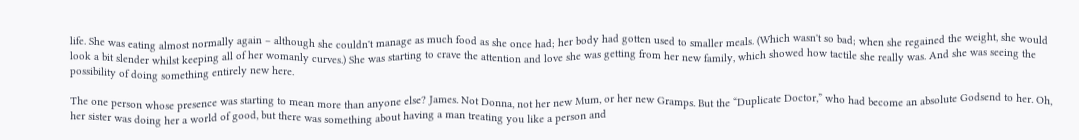life. She was eating almost normally again – although she couldn't manage as much food as she once had; her body had gotten used to smaller meals. (Which wasn't so bad; when she regained the weight, she would look a bit slender whilst keeping all of her womanly curves.) She was starting to crave the attention and love she was getting from her new family, which showed how tactile she really was. And she was seeing the possibility of doing something entirely new here.

The one person whose presence was starting to mean more than anyone else? James. Not Donna, not her new Mum, or her new Gramps. But the “Duplicate Doctor,” who had become an absolute Godsend to her. Oh, her sister was doing her a world of good, but there was something about having a man treating you like a person and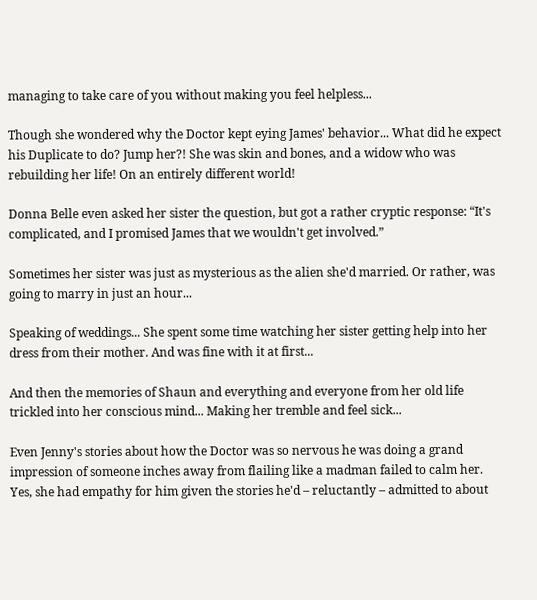managing to take care of you without making you feel helpless...

Though she wondered why the Doctor kept eying James' behavior... What did he expect his Duplicate to do? Jump her?! She was skin and bones, and a widow who was rebuilding her life! On an entirely different world!

Donna Belle even asked her sister the question, but got a rather cryptic response: “It's complicated, and I promised James that we wouldn't get involved.”

Sometimes her sister was just as mysterious as the alien she'd married. Or rather, was going to marry in just an hour...

Speaking of weddings... She spent some time watching her sister getting help into her dress from their mother. And was fine with it at first...

And then the memories of Shaun and everything and everyone from her old life trickled into her conscious mind... Making her tremble and feel sick...

Even Jenny's stories about how the Doctor was so nervous he was doing a grand impression of someone inches away from flailing like a madman failed to calm her. Yes, she had empathy for him given the stories he'd – reluctantly – admitted to about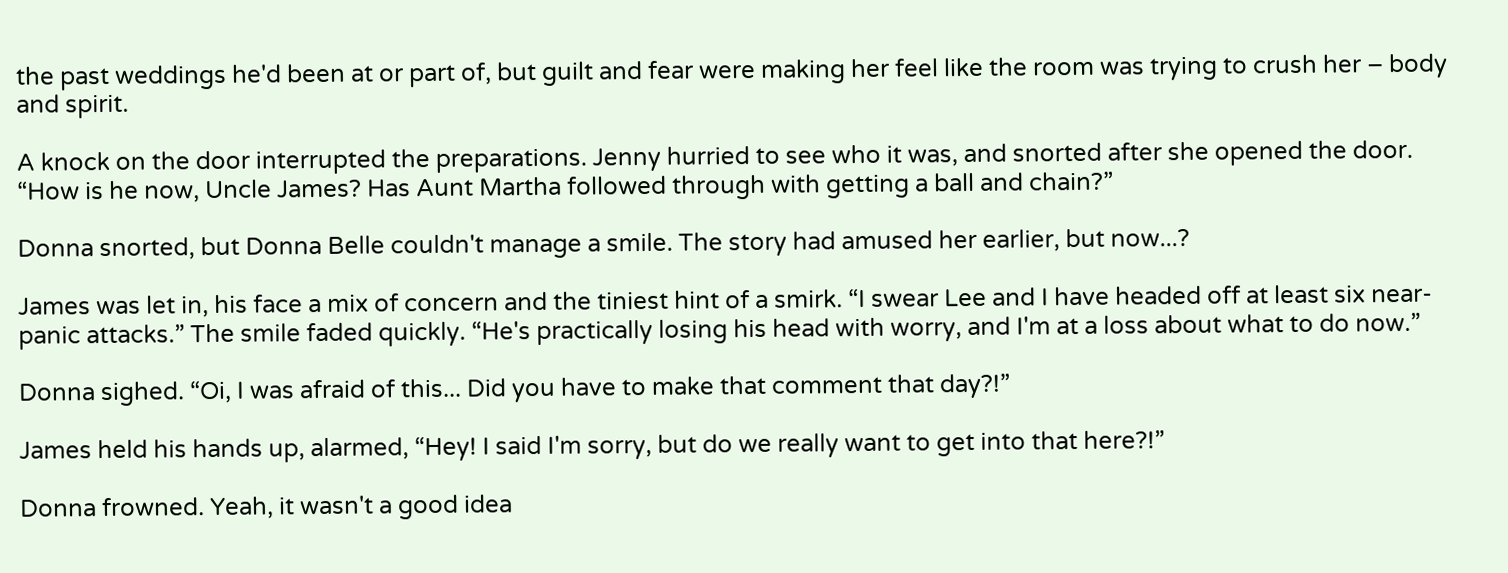the past weddings he'd been at or part of, but guilt and fear were making her feel like the room was trying to crush her – body and spirit.

A knock on the door interrupted the preparations. Jenny hurried to see who it was, and snorted after she opened the door. “How is he now, Uncle James? Has Aunt Martha followed through with getting a ball and chain?”

Donna snorted, but Donna Belle couldn't manage a smile. The story had amused her earlier, but now...?

James was let in, his face a mix of concern and the tiniest hint of a smirk. “I swear Lee and I have headed off at least six near-panic attacks.” The smile faded quickly. “He's practically losing his head with worry, and I'm at a loss about what to do now.”

Donna sighed. “Oi, I was afraid of this... Did you have to make that comment that day?!”

James held his hands up, alarmed, “Hey! I said I'm sorry, but do we really want to get into that here?!”

Donna frowned. Yeah, it wasn't a good idea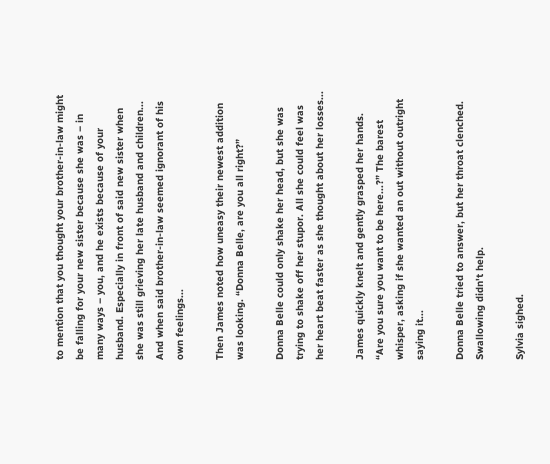to mention that you thought your brother-in-law might be falling for your new sister because she was – in many ways – you, and he exists because of your husband. Especially in front of said new sister when she was still grieving her late husband and children... And when said brother-in-law seemed ignorant of his own feelings...

Then James noted how uneasy their newest addition was looking. “Donna Belle, are you all right?”

Donna Belle could only shake her head, but she was trying to shake off her stupor. All she could feel was her heart beat faster as she thought about her losses...

James quickly knelt and gently grasped her hands. “Are you sure you want to be here...?” The barest whisper, asking if she wanted an out without outright saying it...

Donna Belle tried to answer, but her throat clenched. Swallowing didn't help.

Sylvia sighed.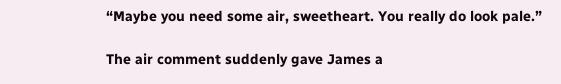“Maybe you need some air, sweetheart. You really do look pale.”

The air comment suddenly gave James a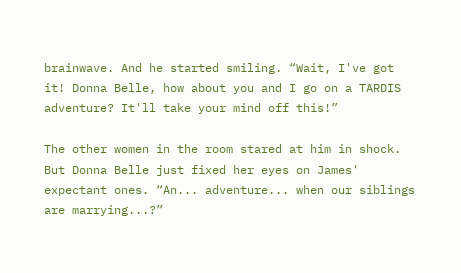brainwave. And he started smiling. “Wait, I've got it! Donna Belle, how about you and I go on a TARDIS adventure? It'll take your mind off this!”

The other women in the room stared at him in shock. But Donna Belle just fixed her eyes on James' expectant ones. “An... adventure... when our siblings are marrying...?”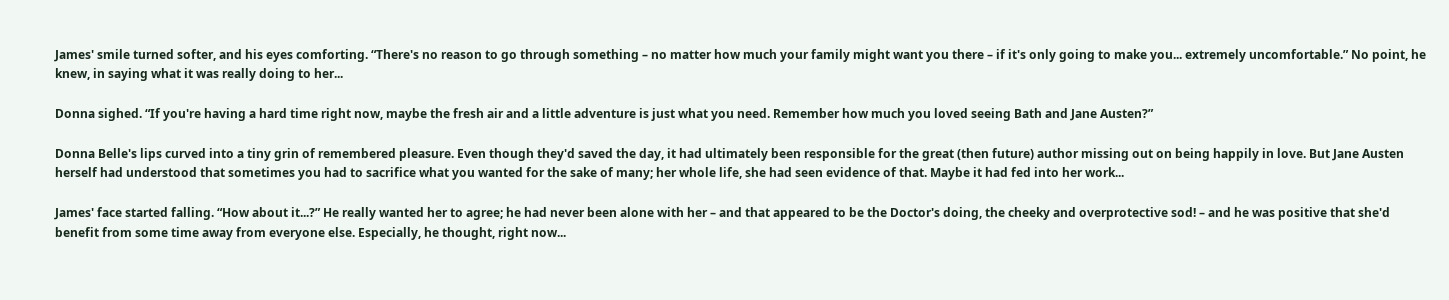James' smile turned softer, and his eyes comforting. “There's no reason to go through something – no matter how much your family might want you there – if it's only going to make you... extremely uncomfortable.” No point, he knew, in saying what it was really doing to her...

Donna sighed. “If you're having a hard time right now, maybe the fresh air and a little adventure is just what you need. Remember how much you loved seeing Bath and Jane Austen?”

Donna Belle's lips curved into a tiny grin of remembered pleasure. Even though they'd saved the day, it had ultimately been responsible for the great (then future) author missing out on being happily in love. But Jane Austen herself had understood that sometimes you had to sacrifice what you wanted for the sake of many; her whole life, she had seen evidence of that. Maybe it had fed into her work...

James' face started falling. “How about it...?” He really wanted her to agree; he had never been alone with her – and that appeared to be the Doctor's doing, the cheeky and overprotective sod! – and he was positive that she'd benefit from some time away from everyone else. Especially, he thought, right now...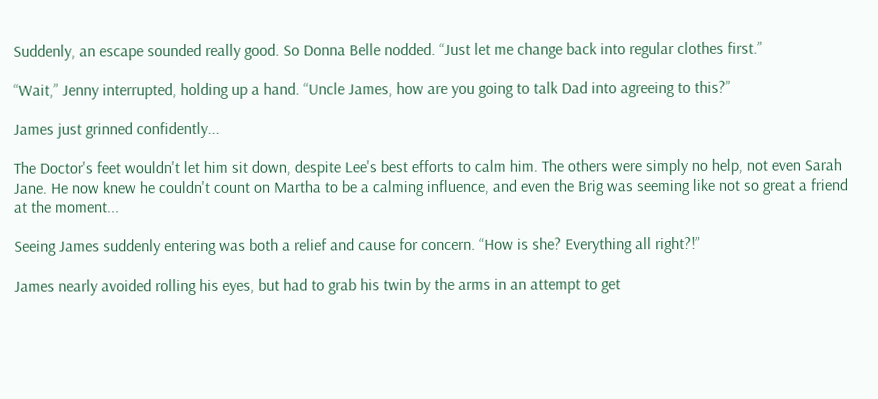Suddenly, an escape sounded really good. So Donna Belle nodded. “Just let me change back into regular clothes first.”

“Wait,” Jenny interrupted, holding up a hand. “Uncle James, how are you going to talk Dad into agreeing to this?”

James just grinned confidently...

The Doctor's feet wouldn't let him sit down, despite Lee's best efforts to calm him. The others were simply no help, not even Sarah Jane. He now knew he couldn't count on Martha to be a calming influence, and even the Brig was seeming like not so great a friend at the moment...

Seeing James suddenly entering was both a relief and cause for concern. “How is she? Everything all right?!”

James nearly avoided rolling his eyes, but had to grab his twin by the arms in an attempt to get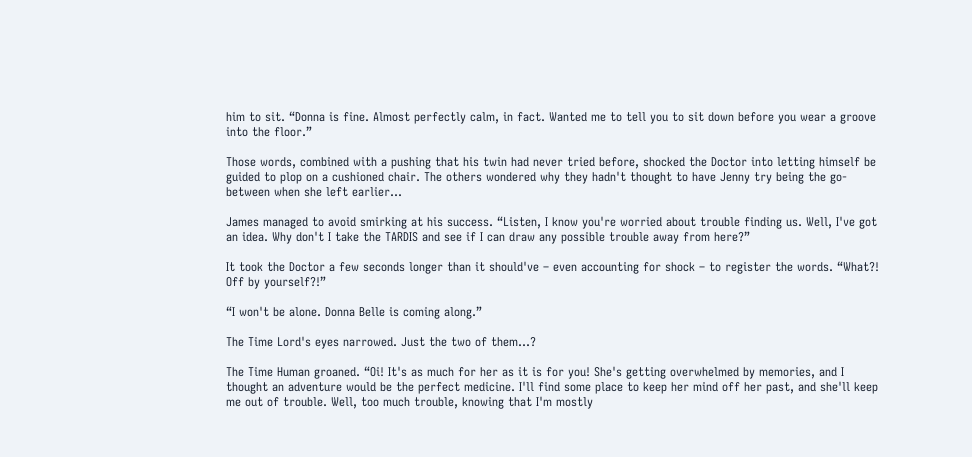him to sit. “Donna is fine. Almost perfectly calm, in fact. Wanted me to tell you to sit down before you wear a groove into the floor.”

Those words, combined with a pushing that his twin had never tried before, shocked the Doctor into letting himself be guided to plop on a cushioned chair. The others wondered why they hadn't thought to have Jenny try being the go-between when she left earlier...

James managed to avoid smirking at his success. “Listen, I know you're worried about trouble finding us. Well, I've got an idea. Why don't I take the TARDIS and see if I can draw any possible trouble away from here?”

It took the Doctor a few seconds longer than it should've – even accounting for shock – to register the words. “What?! Off by yourself?!”

“I won't be alone. Donna Belle is coming along.”

The Time Lord's eyes narrowed. Just the two of them...?

The Time Human groaned. “Oi! It's as much for her as it is for you! She's getting overwhelmed by memories, and I thought an adventure would be the perfect medicine. I'll find some place to keep her mind off her past, and she'll keep me out of trouble. Well, too much trouble, knowing that I'm mostly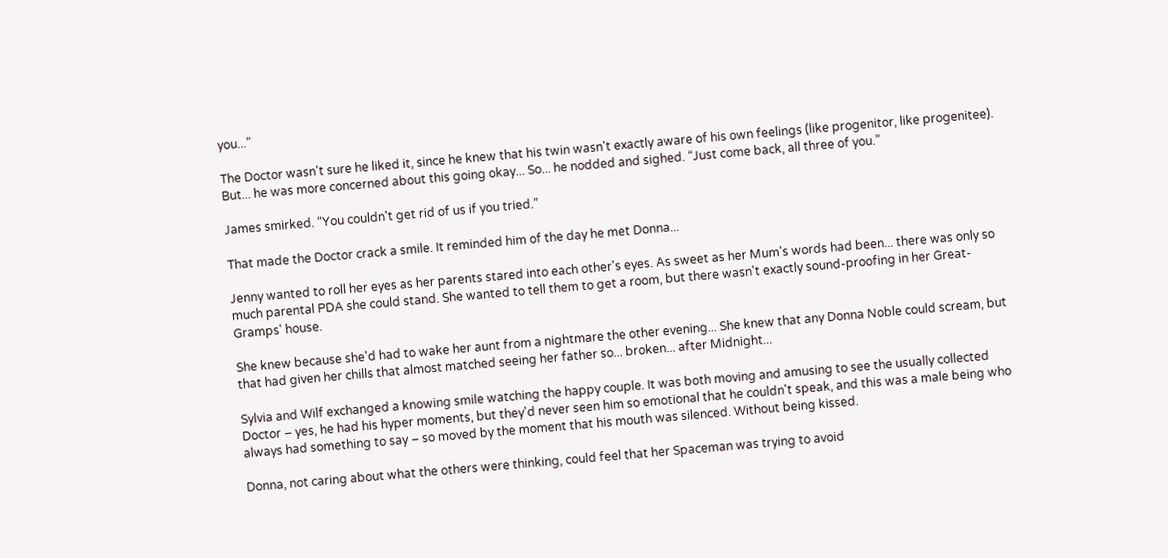you...”

The Doctor wasn't sure he liked it, since he knew that his twin wasn't exactly aware of his own feelings (like progenitor, like progenitee). But... he was more concerned about this going okay... So... he nodded and sighed. “Just come back, all three of you.”

James smirked. “You couldn't get rid of us if you tried.”

That made the Doctor crack a smile. It reminded him of the day he met Donna...

Jenny wanted to roll her eyes as her parents stared into each other's eyes. As sweet as her Mum's words had been... there was only so much parental PDA she could stand. She wanted to tell them to get a room, but there wasn't exactly sound-proofing in her Great-Gramps' house.

She knew because she'd had to wake her aunt from a nightmare the other evening... She knew that any Donna Noble could scream, but that had given her chills that almost matched seeing her father so... broken... after Midnight...

Sylvia and Wilf exchanged a knowing smile watching the happy couple. It was both moving and amusing to see the usually collected Doctor – yes, he had his hyper moments, but they'd never seen him so emotional that he couldn't speak, and this was a male being who always had something to say – so moved by the moment that his mouth was silenced. Without being kissed.

Donna, not caring about what the others were thinking, could feel that her Spaceman was trying to avoid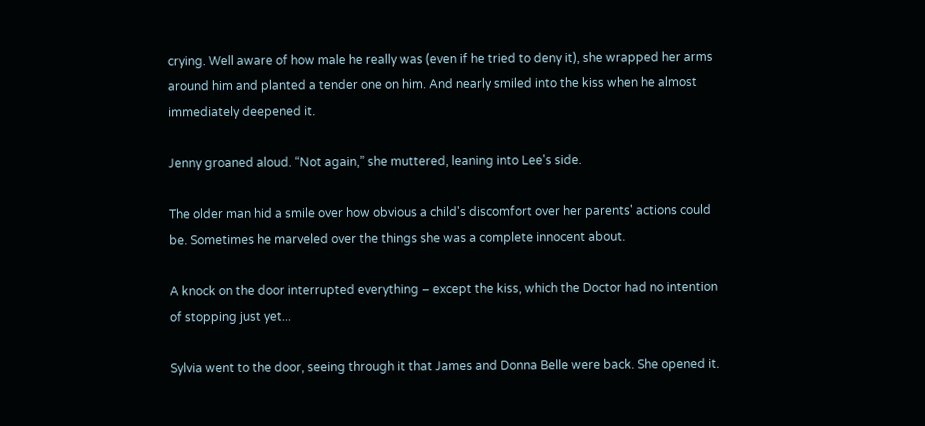crying. Well aware of how male he really was (even if he tried to deny it), she wrapped her arms around him and planted a tender one on him. And nearly smiled into the kiss when he almost immediately deepened it.

Jenny groaned aloud. “Not again,” she muttered, leaning into Lee's side.

The older man hid a smile over how obvious a child's discomfort over her parents' actions could be. Sometimes he marveled over the things she was a complete innocent about.

A knock on the door interrupted everything – except the kiss, which the Doctor had no intention of stopping just yet...

Sylvia went to the door, seeing through it that James and Donna Belle were back. She opened it.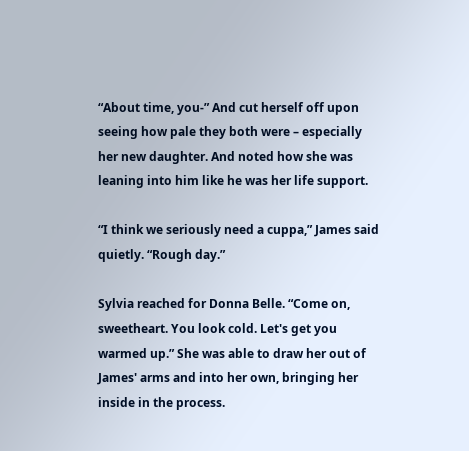“About time, you-” And cut herself off upon seeing how pale they both were – especially her new daughter. And noted how she was leaning into him like he was her life support.

“I think we seriously need a cuppa,” James said quietly. “Rough day.”

Sylvia reached for Donna Belle. “Come on, sweetheart. You look cold. Let's get you warmed up.” She was able to draw her out of James' arms and into her own, bringing her inside in the process.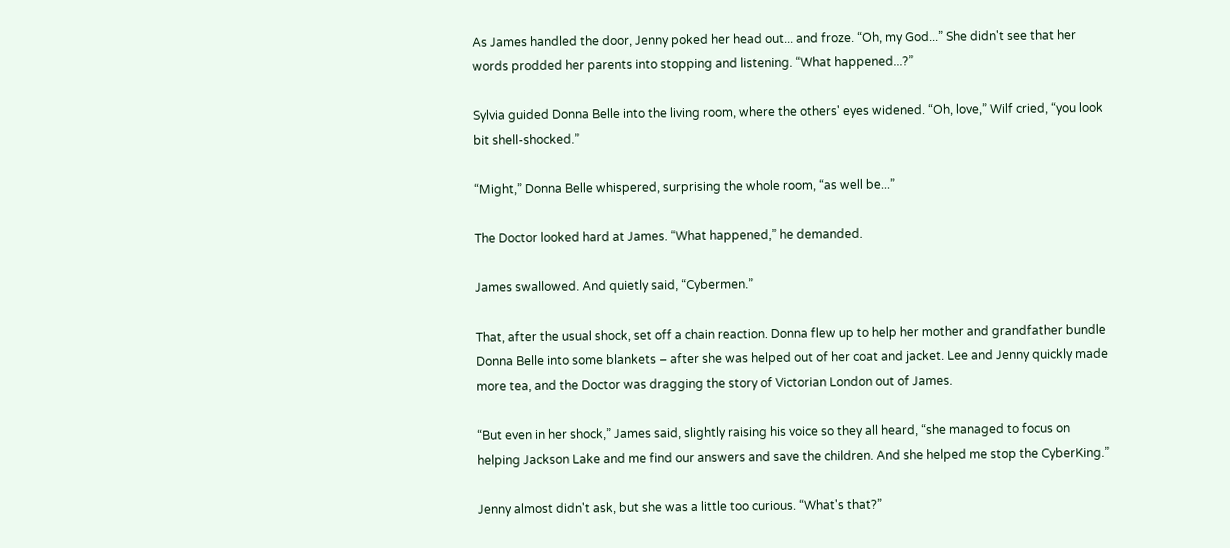As James handled the door, Jenny poked her head out... and froze. “Oh, my God...” She didn't see that her words prodded her parents into stopping and listening. “What happened...?”

Sylvia guided Donna Belle into the living room, where the others' eyes widened. “Oh, love,” Wilf cried, “you look bit shell-shocked.”

“Might,” Donna Belle whispered, surprising the whole room, “as well be...”

The Doctor looked hard at James. “What happened,” he demanded.

James swallowed. And quietly said, “Cybermen.”

That, after the usual shock, set off a chain reaction. Donna flew up to help her mother and grandfather bundle Donna Belle into some blankets – after she was helped out of her coat and jacket. Lee and Jenny quickly made more tea, and the Doctor was dragging the story of Victorian London out of James.

“But even in her shock,” James said, slightly raising his voice so they all heard, “she managed to focus on helping Jackson Lake and me find our answers and save the children. And she helped me stop the CyberKing.”

Jenny almost didn't ask, but she was a little too curious. “What's that?”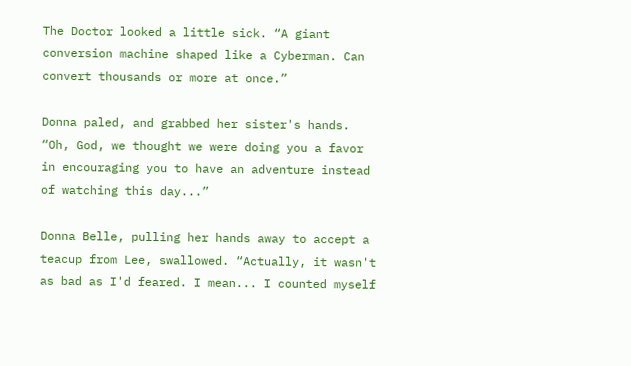The Doctor looked a little sick. “A giant conversion machine shaped like a Cyberman. Can convert thousands or more at once.”

Donna paled, and grabbed her sister's hands. “Oh, God, we thought we were doing you a favor in encouraging you to have an adventure instead of watching this day...”

Donna Belle, pulling her hands away to accept a teacup from Lee, swallowed. “Actually, it wasn't as bad as I'd feared. I mean... I counted myself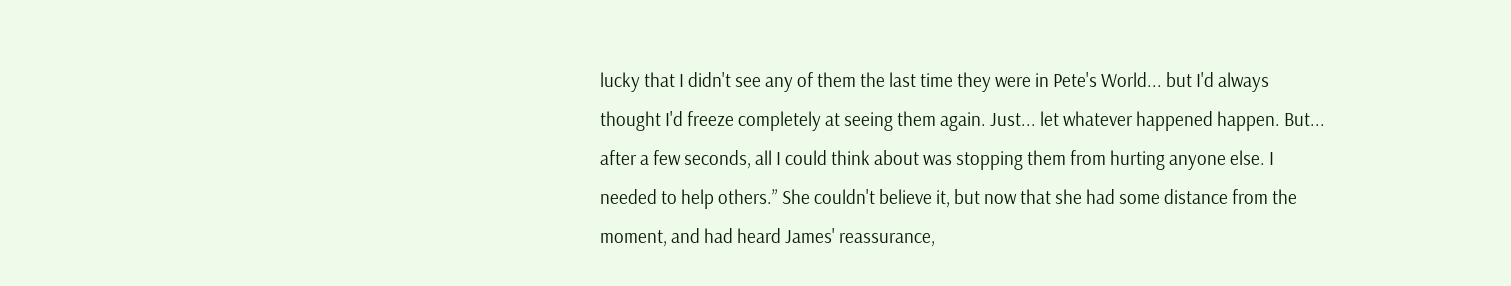lucky that I didn't see any of them the last time they were in Pete's World... but I'd always thought I'd freeze completely at seeing them again. Just... let whatever happened happen. But... after a few seconds, all I could think about was stopping them from hurting anyone else. I needed to help others.” She couldn't believe it, but now that she had some distance from the moment, and had heard James' reassurance,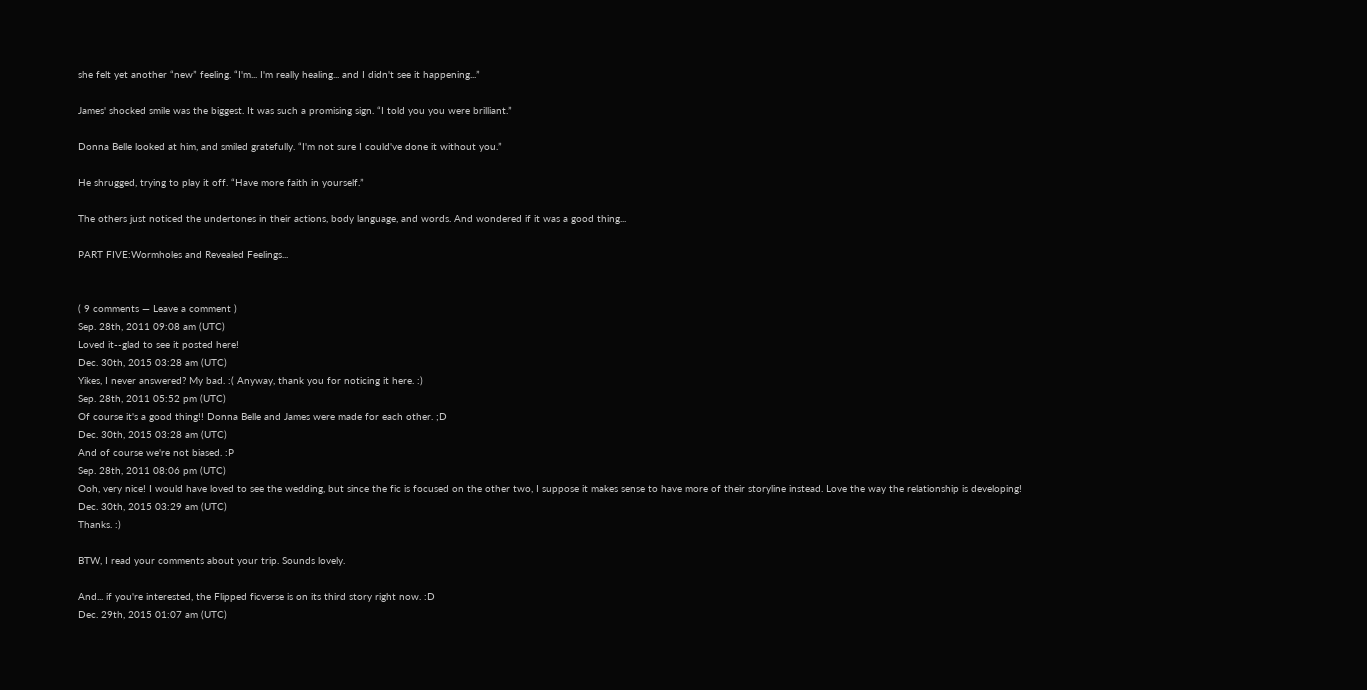she felt yet another “new” feeling. “I'm... I'm really healing... and I didn't see it happening...”

James' shocked smile was the biggest. It was such a promising sign. “I told you you were brilliant.”

Donna Belle looked at him, and smiled gratefully. “I'm not sure I could've done it without you.”

He shrugged, trying to play it off. “Have more faith in yourself.”

The others just noticed the undertones in their actions, body language, and words. And wondered if it was a good thing...

PART FIVE:Wormholes and Revealed Feelings...


( 9 comments — Leave a comment )
Sep. 28th, 2011 09:08 am (UTC)
Loved it--glad to see it posted here!
Dec. 30th, 2015 03:28 am (UTC)
Yikes, I never answered? My bad. :( Anyway, thank you for noticing it here. :)
Sep. 28th, 2011 05:52 pm (UTC)
Of course it's a good thing!! Donna Belle and James were made for each other. ;D
Dec. 30th, 2015 03:28 am (UTC)
And of course we're not biased. :P
Sep. 28th, 2011 08:06 pm (UTC)
Ooh, very nice! I would have loved to see the wedding, but since the fic is focused on the other two, I suppose it makes sense to have more of their storyline instead. Love the way the relationship is developing!
Dec. 30th, 2015 03:29 am (UTC)
Thanks. :)

BTW, I read your comments about your trip. Sounds lovely.

And... if you're interested, the Flipped ficverse is on its third story right now. :D
Dec. 29th, 2015 01:07 am (UTC)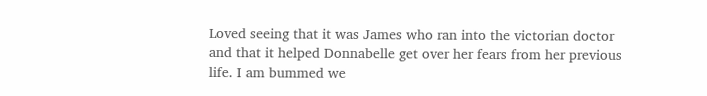Loved seeing that it was James who ran into the victorian doctor and that it helped Donnabelle get over her fears from her previous life. I am bummed we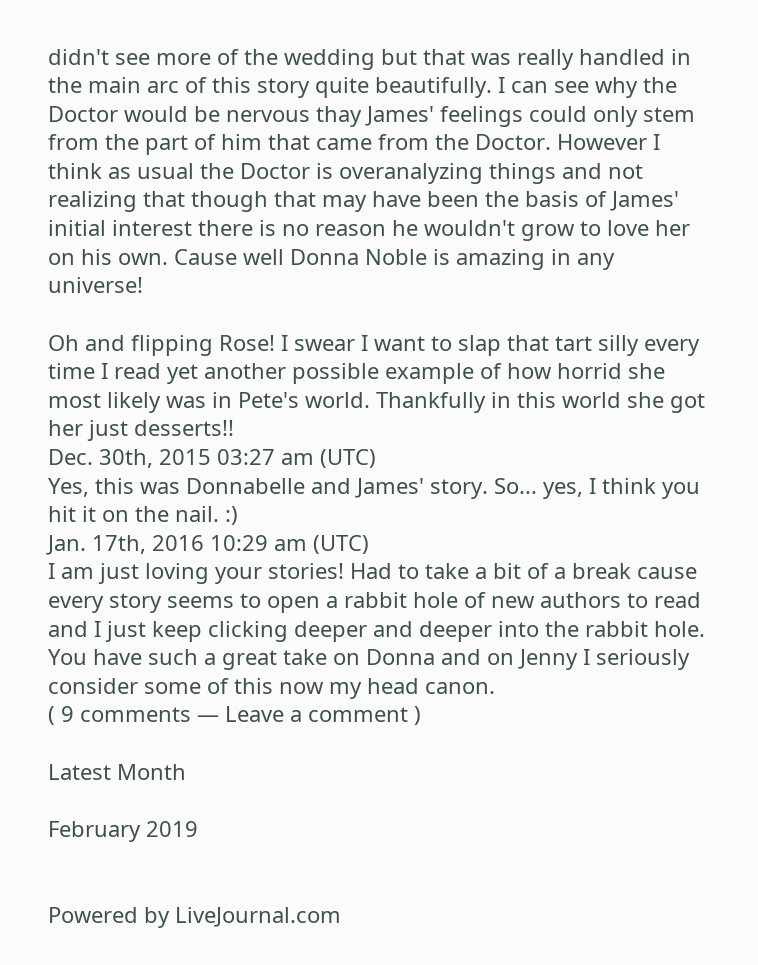didn't see more of the wedding but that was really handled in the main arc of this story quite beautifully. I can see why the Doctor would be nervous thay James' feelings could only stem from the part of him that came from the Doctor. However I think as usual the Doctor is overanalyzing things and not realizing that though that may have been the basis of James' initial interest there is no reason he wouldn't grow to love her on his own. Cause well Donna Noble is amazing in any universe!

Oh and flipping Rose! I swear I want to slap that tart silly every time I read yet another possible example of how horrid she most likely was in Pete's world. Thankfully in this world she got her just desserts!!
Dec. 30th, 2015 03:27 am (UTC)
Yes, this was Donnabelle and James' story. So... yes, I think you hit it on the nail. :)
Jan. 17th, 2016 10:29 am (UTC)
I am just loving your stories! Had to take a bit of a break cause every story seems to open a rabbit hole of new authors to read and I just keep clicking deeper and deeper into the rabbit hole. You have such a great take on Donna and on Jenny I seriously consider some of this now my head canon.
( 9 comments — Leave a comment )

Latest Month

February 2019


Powered by LiveJournal.com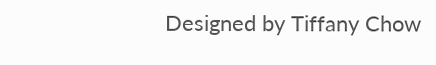Designed by Tiffany Chow